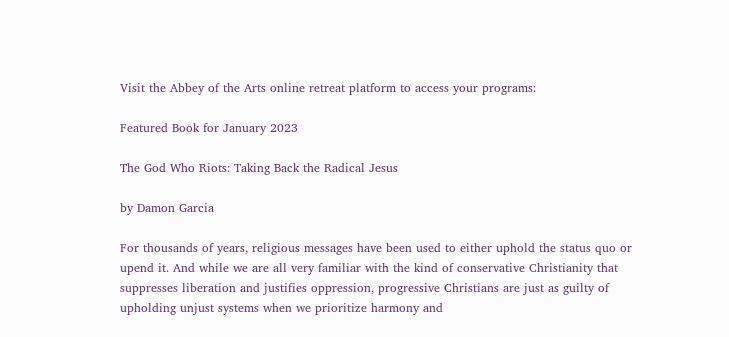Visit the Abbey of the Arts online retreat platform to access your programs:

Featured Book for January 2023

The God Who Riots: Taking Back the Radical Jesus

by Damon Garcia

For thousands of years, religious messages have been used to either uphold the status quo or upend it. And while we are all very familiar with the kind of conservative Christianity that suppresses liberation and justifies oppression, progressive Christians are just as guilty of upholding unjust systems when we prioritize harmony and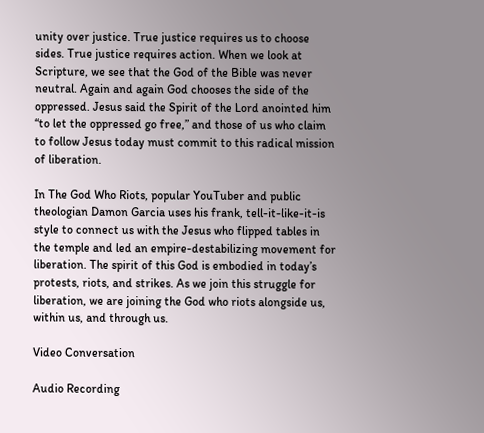unity over justice. True justice requires us to choose sides. True justice requires action. When we look at Scripture, we see that the God of the Bible was never neutral. Again and again God chooses the side of the oppressed. Jesus said the Spirit of the Lord anointed him “to let the oppressed go free,” and those of us who claim to follow Jesus today must commit to this radical mission of liberation.

In The God Who Riots, popular YouTuber and public theologian Damon Garcia uses his frank, tell-it-like-it-is style to connect us with the Jesus who flipped tables in the temple and led an empire-destabilizing movement for liberation. The spirit of this God is embodied in today’s protests, riots, and strikes. As we join this struggle for liberation, we are joining the God who riots alongside us, within us, and through us.

Video Conversation

Audio Recording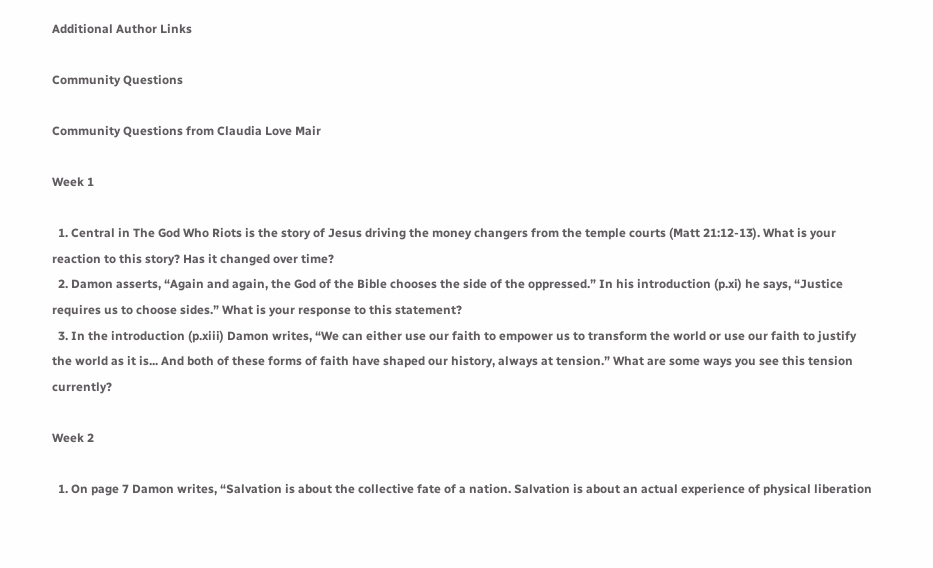Additional Author Links

Community Questions

Community Questions from Claudia Love Mair

Week 1

  1. Central in The God Who Riots is the story of Jesus driving the money changers from the temple courts (Matt 21:12-13). What is your reaction to this story? Has it changed over time?
  2. Damon asserts, “Again and again, the God of the Bible chooses the side of the oppressed.” In his introduction (p.xi) he says, “Justice requires us to choose sides.” What is your response to this statement?
  3. In the introduction (p.xiii) Damon writes, “We can either use our faith to empower us to transform the world or use our faith to justify the world as it is... And both of these forms of faith have shaped our history, always at tension.” What are some ways you see this tension currently?

Week 2

  1. On page 7 Damon writes, “Salvation is about the collective fate of a nation. Salvation is about an actual experience of physical liberation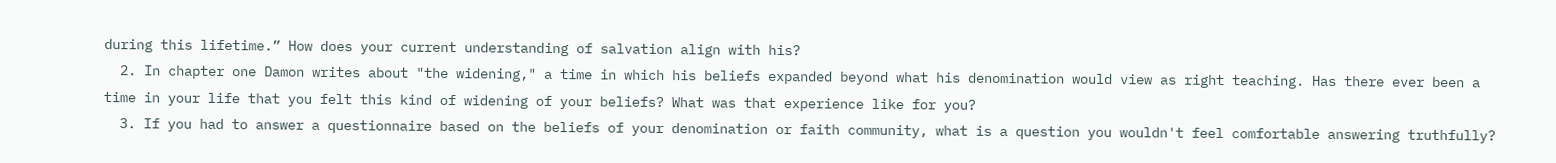during this lifetime.” How does your current understanding of salvation align with his?
  2. In chapter one Damon writes about "the widening," a time in which his beliefs expanded beyond what his denomination would view as right teaching. Has there ever been a time in your life that you felt this kind of widening of your beliefs? What was that experience like for you?
  3. If you had to answer a questionnaire based on the beliefs of your denomination or faith community, what is a question you wouldn't feel comfortable answering truthfully?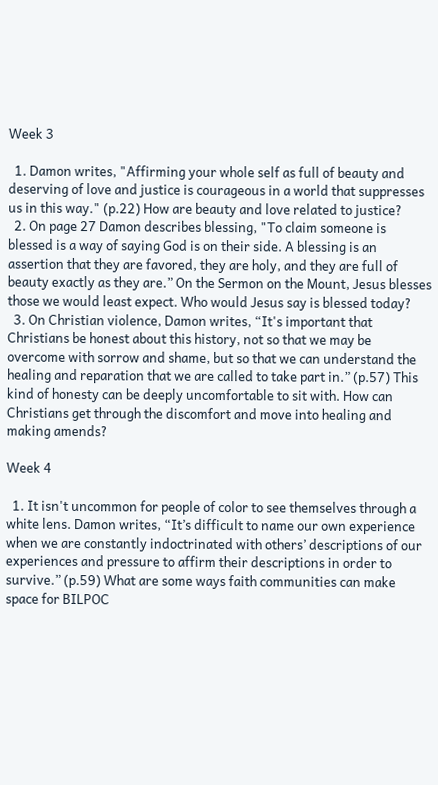Week 3

  1. Damon writes, "Affirming your whole self as full of beauty and deserving of love and justice is courageous in a world that suppresses us in this way." (p.22) How are beauty and love related to justice?
  2. On page 27 Damon describes blessing, "To claim someone is blessed is a way of saying God is on their side. A blessing is an assertion that they are favored, they are holy, and they are full of beauty exactly as they are.” On the Sermon on the Mount, Jesus blesses those we would least expect. Who would Jesus say is blessed today?
  3. On Christian violence, Damon writes, “It's important that Christians be honest about this history, not so that we may be overcome with sorrow and shame, but so that we can understand the healing and reparation that we are called to take part in.” (p.57) This kind of honesty can be deeply uncomfortable to sit with. How can Christians get through the discomfort and move into healing and making amends?

Week 4

  1. It isn't uncommon for people of color to see themselves through a white lens. Damon writes, “It’s difficult to name our own experience when we are constantly indoctrinated with others’ descriptions of our experiences and pressure to affirm their descriptions in order to survive.” (p.59) What are some ways faith communities can make space for BILPOC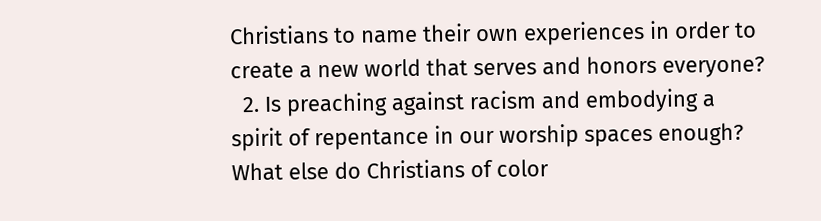Christians to name their own experiences in order to create a new world that serves and honors everyone?
  2. Is preaching against racism and embodying a spirit of repentance in our worship spaces enough? What else do Christians of color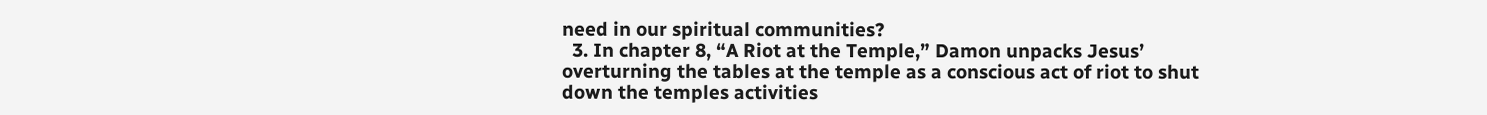need in our spiritual communities?
  3. In chapter 8, “A Riot at the Temple,” Damon unpacks Jesus’ overturning the tables at the temple as a conscious act of riot to shut down the temples activities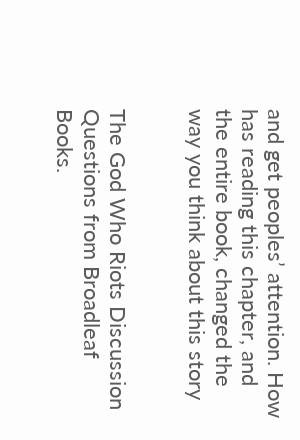and get peoples’ attention. How has reading this chapter, and the entire book, changed the way you think about this story


The God Who Riots Discussion Questions from Broadleaf Books.